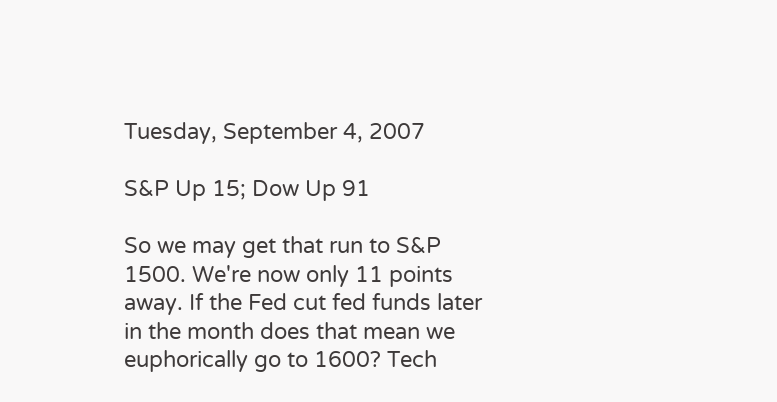Tuesday, September 4, 2007

S&P Up 15; Dow Up 91

So we may get that run to S&P 1500. We're now only 11 points away. If the Fed cut fed funds later in the month does that mean we euphorically go to 1600? Tech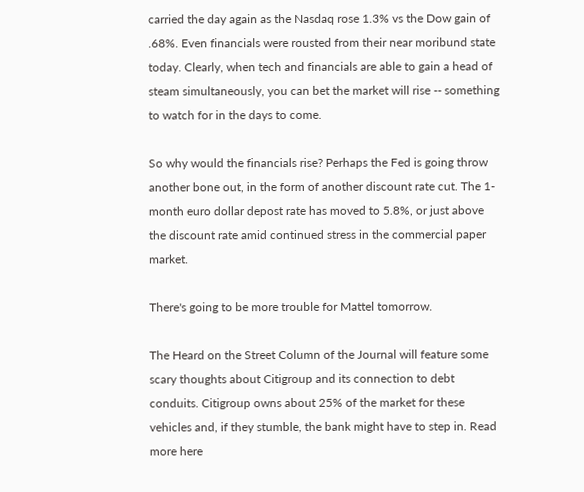carried the day again as the Nasdaq rose 1.3% vs the Dow gain of .68%. Even financials were rousted from their near moribund state today. Clearly, when tech and financials are able to gain a head of steam simultaneously, you can bet the market will rise -- something to watch for in the days to come.

So why would the financials rise? Perhaps the Fed is going throw another bone out, in the form of another discount rate cut. The 1-month euro dollar depost rate has moved to 5.8%, or just above the discount rate amid continued stress in the commercial paper market.

There's going to be more trouble for Mattel tomorrow.

The Heard on the Street Column of the Journal will feature some scary thoughts about Citigroup and its connection to debt conduits. Citigroup owns about 25% of the market for these vehicles and, if they stumble, the bank might have to step in. Read more here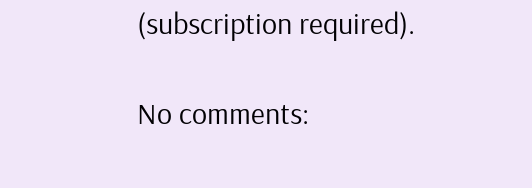(subscription required).

No comments: